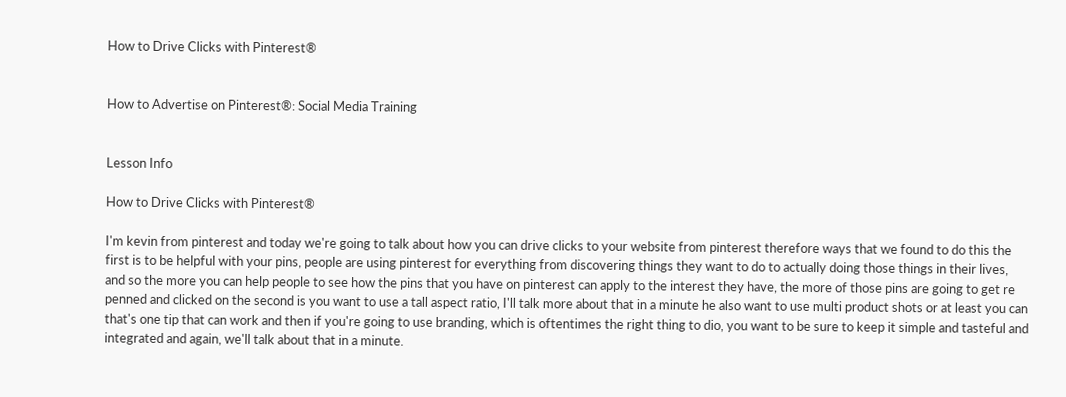How to Drive Clicks with Pinterest®


How to Advertise on Pinterest®: Social Media Training


Lesson Info

How to Drive Clicks with Pinterest®

I'm kevin from pinterest and today we're going to talk about how you can drive clicks to your website from pinterest therefore ways that we found to do this the first is to be helpful with your pins, people are using pinterest for everything from discovering things they want to do to actually doing those things in their lives, and so the more you can help people to see how the pins that you have on pinterest can apply to the interest they have, the more of those pins are going to get re penned and clicked on the second is you want to use a tall aspect ratio, I'll talk more about that in a minute he also want to use multi product shots or at least you can that's one tip that can work and then if you're going to use branding, which is oftentimes the right thing to dio, you want to be sure to keep it simple and tasteful and integrated and again, we'll talk about that in a minute.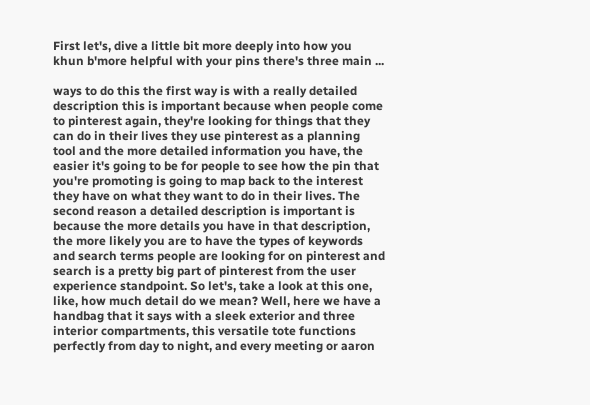First let's, dive a little bit more deeply into how you khun b'more helpful with your pins there's three main ...

ways to do this the first way is with a really detailed description this is important because when people come to pinterest again, they're looking for things that they can do in their lives they use pinterest as a planning tool and the more detailed information you have, the easier it's going to be for people to see how the pin that you're promoting is going to map back to the interest they have on what they want to do in their lives. The second reason a detailed description is important is because the more details you have in that description, the more likely you are to have the types of keywords and search terms people are looking for on pinterest and search is a pretty big part of pinterest from the user experience standpoint. So let's, take a look at this one, like, how much detail do we mean? Well, here we have a handbag that it says with a sleek exterior and three interior compartments, this versatile tote functions perfectly from day to night, and every meeting or aaron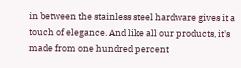in between the stainless steel hardware gives it a touch of elegance. And like all our products, it's made from one hundred percent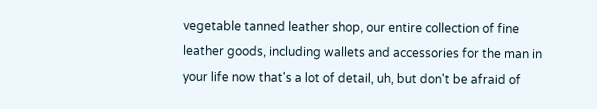vegetable tanned leather shop, our entire collection of fine leather goods, including wallets and accessories for the man in your life now that's a lot of detail, uh, but don't be afraid of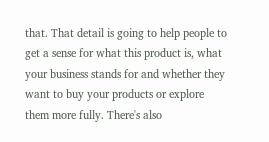that. That detail is going to help people to get a sense for what this product is, what your business stands for and whether they want to buy your products or explore them more fully. There's also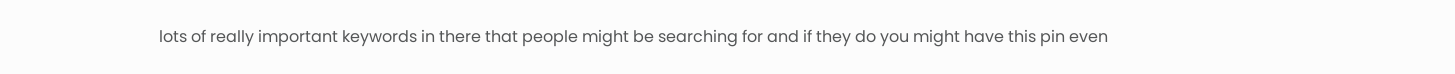lots of really important keywords in there that people might be searching for and if they do you might have this pin even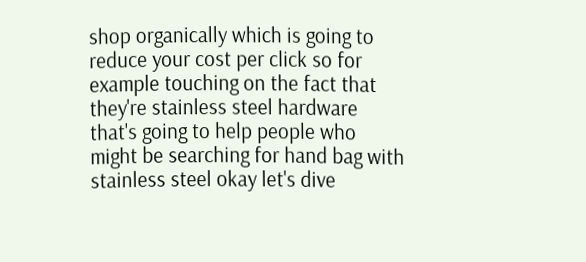shop organically which is going to reduce your cost per click so for example touching on the fact that they're stainless steel hardware that's going to help people who might be searching for hand bag with stainless steel okay let's dive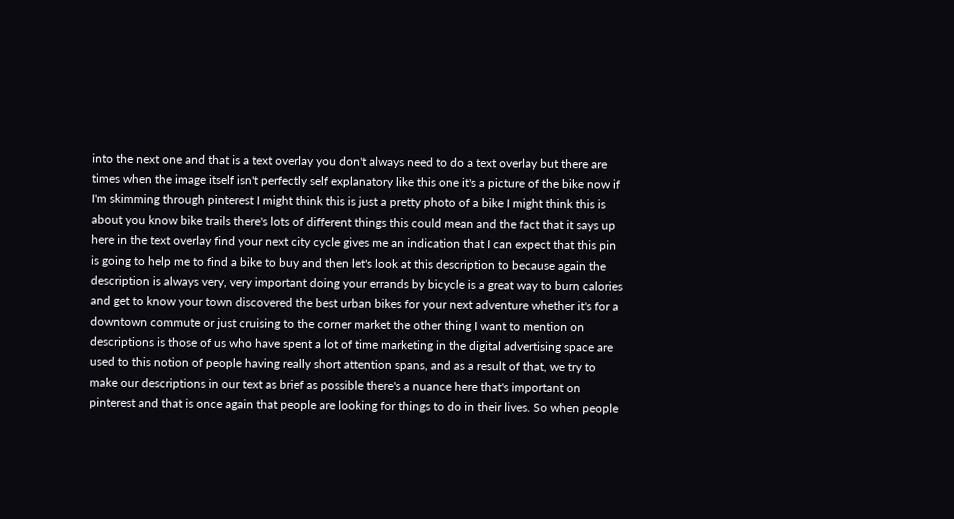into the next one and that is a text overlay you don't always need to do a text overlay but there are times when the image itself isn't perfectly self explanatory like this one it's a picture of the bike now if I'm skimming through pinterest I might think this is just a pretty photo of a bike I might think this is about you know bike trails there's lots of different things this could mean and the fact that it says up here in the text overlay find your next city cycle gives me an indication that I can expect that this pin is going to help me to find a bike to buy and then let's look at this description to because again the description is always very, very important doing your errands by bicycle is a great way to burn calories and get to know your town discovered the best urban bikes for your next adventure whether it's for a downtown commute or just cruising to the corner market the other thing I want to mention on descriptions is those of us who have spent a lot of time marketing in the digital advertising space are used to this notion of people having really short attention spans, and as a result of that, we try to make our descriptions in our text as brief as possible there's a nuance here that's important on pinterest and that is once again that people are looking for things to do in their lives. So when people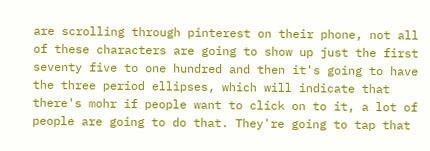are scrolling through pinterest on their phone, not all of these characters are going to show up just the first seventy five to one hundred and then it's going to have the three period ellipses, which will indicate that there's mohr if people want to click on to it, a lot of people are going to do that. They're going to tap that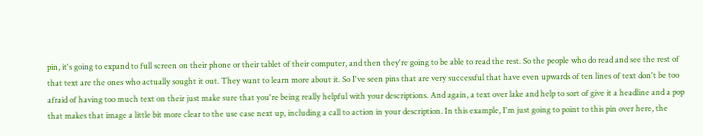pin, it's going to expand to full screen on their phone or their tablet of their computer, and then they're going to be able to read the rest. So the people who do read and see the rest of that text are the ones who actually sought it out. They want to learn more about it. So I've seen pins that are very successful that have even upwards of ten lines of text don't be too afraid of having too much text on their just make sure that you're being really helpful with your descriptions. And again, a text over lake and help to sort of give it a headline and a pop that makes that image a little bit more clear to the use case next up, including a call to action in your description. In this example, I'm just going to point to this pin over here, the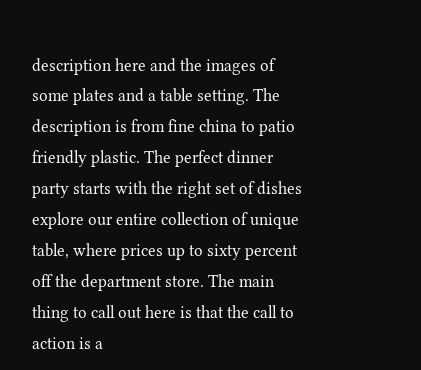description here and the images of some plates and a table setting. The description is from fine china to patio friendly plastic. The perfect dinner party starts with the right set of dishes explore our entire collection of unique table, where prices up to sixty percent off the department store. The main thing to call out here is that the call to action is a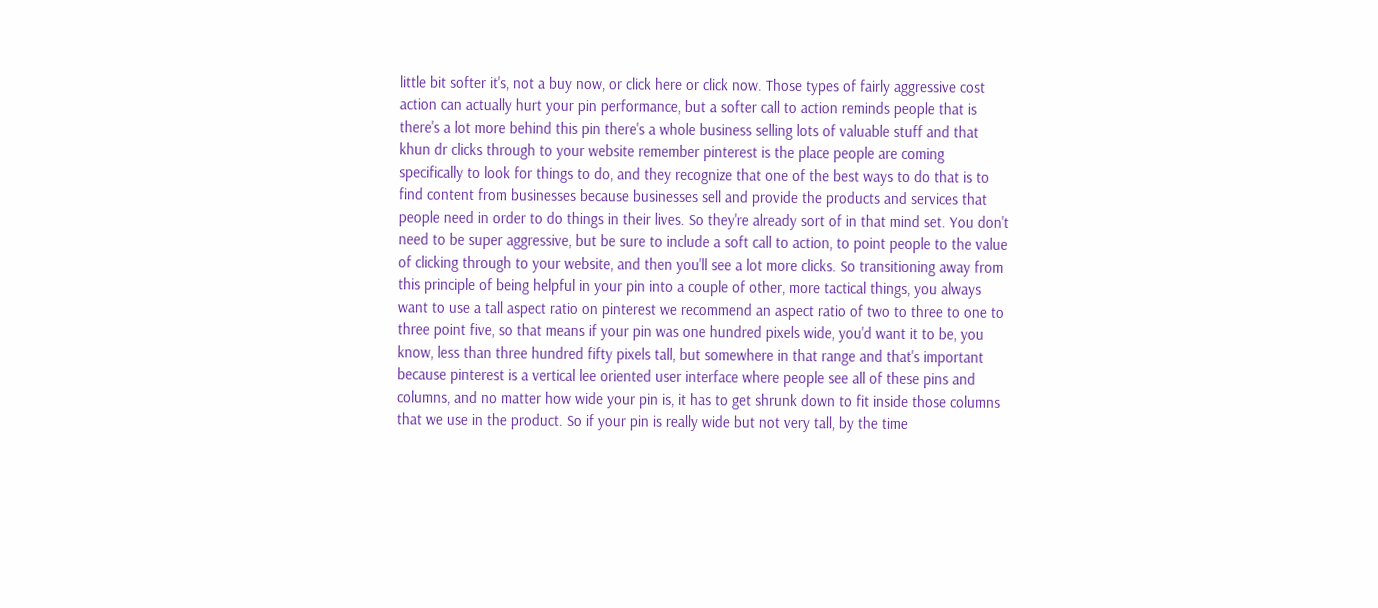little bit softer it's, not a buy now, or click here or click now. Those types of fairly aggressive cost action can actually hurt your pin performance, but a softer call to action reminds people that is there's a lot more behind this pin there's a whole business selling lots of valuable stuff and that khun dr clicks through to your website remember pinterest is the place people are coming specifically to look for things to do, and they recognize that one of the best ways to do that is to find content from businesses because businesses sell and provide the products and services that people need in order to do things in their lives. So they're already sort of in that mind set. You don't need to be super aggressive, but be sure to include a soft call to action, to point people to the value of clicking through to your website, and then you'll see a lot more clicks. So transitioning away from this principle of being helpful in your pin into a couple of other, more tactical things, you always want to use a tall aspect ratio on pinterest we recommend an aspect ratio of two to three to one to three point five, so that means if your pin was one hundred pixels wide, you'd want it to be, you know, less than three hundred fifty pixels tall, but somewhere in that range and that's important because pinterest is a vertical lee oriented user interface where people see all of these pins and columns, and no matter how wide your pin is, it has to get shrunk down to fit inside those columns that we use in the product. So if your pin is really wide but not very tall, by the time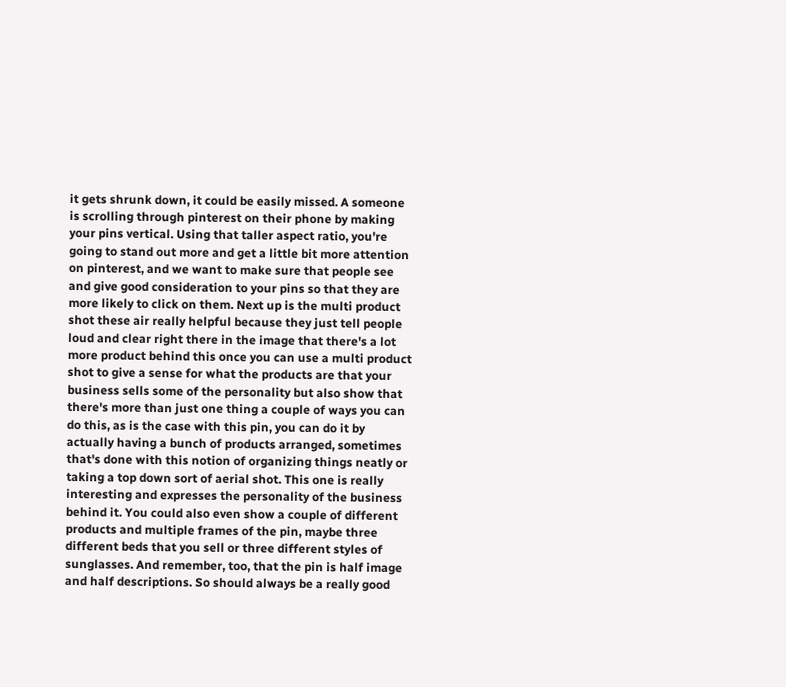it gets shrunk down, it could be easily missed. A someone is scrolling through pinterest on their phone by making your pins vertical. Using that taller aspect ratio, you're going to stand out more and get a little bit more attention on pinterest, and we want to make sure that people see and give good consideration to your pins so that they are more likely to click on them. Next up is the multi product shot these air really helpful because they just tell people loud and clear right there in the image that there's a lot more product behind this once you can use a multi product shot to give a sense for what the products are that your business sells some of the personality but also show that there's more than just one thing a couple of ways you can do this, as is the case with this pin, you can do it by actually having a bunch of products arranged, sometimes that's done with this notion of organizing things neatly or taking a top down sort of aerial shot. This one is really interesting and expresses the personality of the business behind it. You could also even show a couple of different products and multiple frames of the pin, maybe three different beds that you sell or three different styles of sunglasses. And remember, too, that the pin is half image and half descriptions. So should always be a really good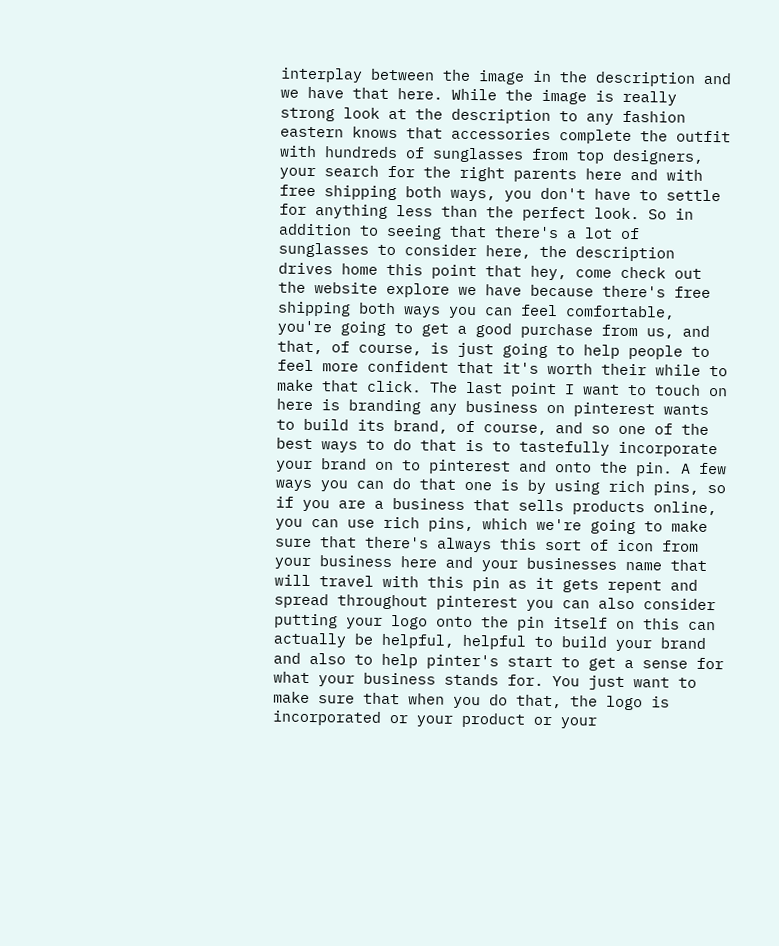interplay between the image in the description and we have that here. While the image is really strong look at the description to any fashion eastern knows that accessories complete the outfit with hundreds of sunglasses from top designers, your search for the right parents here and with free shipping both ways, you don't have to settle for anything less than the perfect look. So in addition to seeing that there's a lot of sunglasses to consider here, the description drives home this point that hey, come check out the website explore we have because there's free shipping both ways you can feel comfortable, you're going to get a good purchase from us, and that, of course, is just going to help people to feel more confident that it's worth their while to make that click. The last point I want to touch on here is branding any business on pinterest wants to build its brand, of course, and so one of the best ways to do that is to tastefully incorporate your brand on to pinterest and onto the pin. A few ways you can do that one is by using rich pins, so if you are a business that sells products online, you can use rich pins, which we're going to make sure that there's always this sort of icon from your business here and your businesses name that will travel with this pin as it gets repent and spread throughout pinterest you can also consider putting your logo onto the pin itself on this can actually be helpful, helpful to build your brand and also to help pinter's start to get a sense for what your business stands for. You just want to make sure that when you do that, the logo is incorporated or your product or your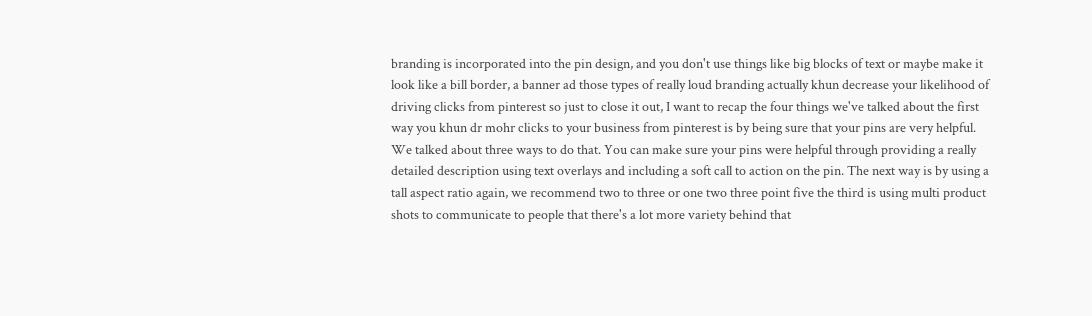branding is incorporated into the pin design, and you don't use things like big blocks of text or maybe make it look like a bill border, a banner ad those types of really loud branding actually khun decrease your likelihood of driving clicks from pinterest so just to close it out, I want to recap the four things we've talked about the first way you khun dr mohr clicks to your business from pinterest is by being sure that your pins are very helpful. We talked about three ways to do that. You can make sure your pins were helpful through providing a really detailed description using text overlays and including a soft call to action on the pin. The next way is by using a tall aspect ratio again, we recommend two to three or one two three point five the third is using multi product shots to communicate to people that there's a lot more variety behind that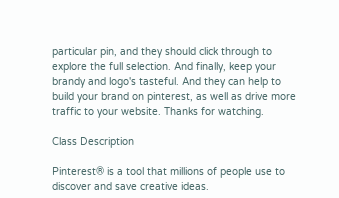particular pin, and they should click through to explore the full selection. And finally, keep your brandy and logo's tasteful. And they can help to build your brand on pinterest, as well as drive more traffic to your website. Thanks for watching.

Class Description

Pinterest® is a tool that millions of people use to discover and save creative ideas.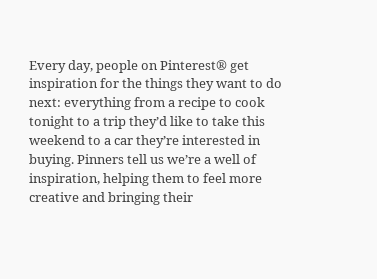Every day, people on Pinterest® get inspiration for the things they want to do next: everything from a recipe to cook tonight to a trip they’d like to take this weekend to a car they’re interested in buying. Pinners tell us we’re a well of inspiration, helping them to feel more creative and bringing their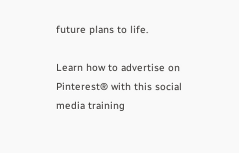future plans to life.

Learn how to advertise on Pinterest® with this social media training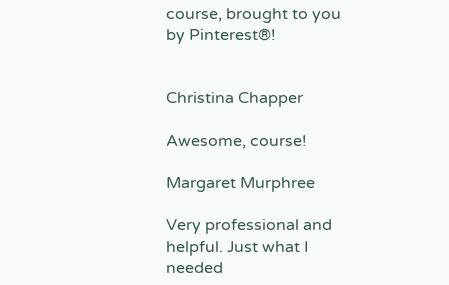course, brought to you by Pinterest®!


Christina Chapper

Awesome, course!

Margaret Murphree

Very professional and helpful. Just what I needed